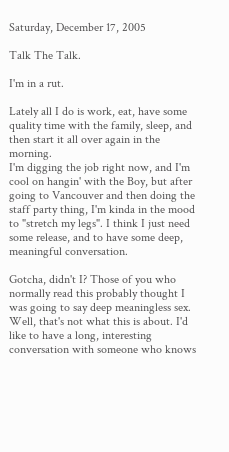Saturday, December 17, 2005

Talk The Talk.

I'm in a rut.

Lately all I do is work, eat, have some quality time with the family, sleep, and then start it all over again in the morning.
I'm digging the job right now, and I'm cool on hangin' with the Boy, but after going to Vancouver and then doing the staff party thing, I'm kinda in the mood to "stretch my legs". I think I just need some release, and to have some deep, meaningful conversation.

Gotcha, didn't I? Those of you who normally read this probably thought I was going to say deep meaningless sex. Well, that's not what this is about. I'd like to have a long, interesting conversation with someone who knows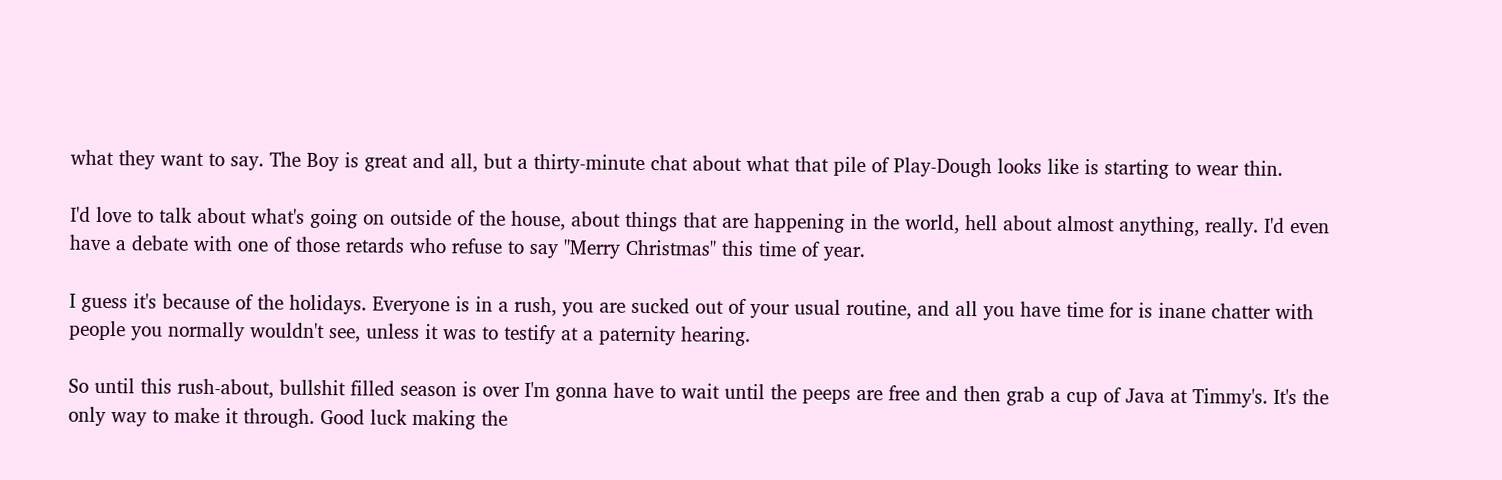what they want to say. The Boy is great and all, but a thirty-minute chat about what that pile of Play-Dough looks like is starting to wear thin.

I'd love to talk about what's going on outside of the house, about things that are happening in the world, hell about almost anything, really. I'd even have a debate with one of those retards who refuse to say "Merry Christmas" this time of year.

I guess it's because of the holidays. Everyone is in a rush, you are sucked out of your usual routine, and all you have time for is inane chatter with people you normally wouldn't see, unless it was to testify at a paternity hearing.

So until this rush-about, bullshit filled season is over I'm gonna have to wait until the peeps are free and then grab a cup of Java at Timmy's. It's the only way to make it through. Good luck making the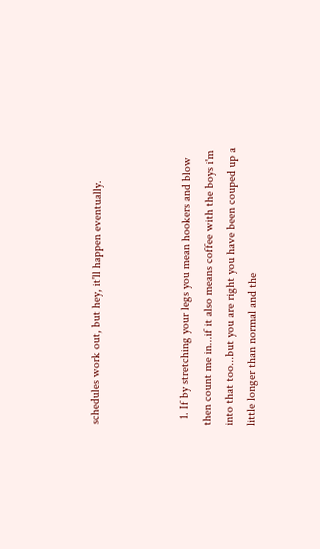schedules work out, but hey, it'll happen eventually.



  1. If by stretching your legs you mean hookers and blow then count me in...if it also means coffee with the boys i'm into that too...but you are right you have been couped up a little longer than normal and the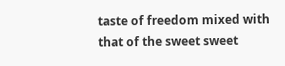taste of freedom mixed with that of the sweet sweet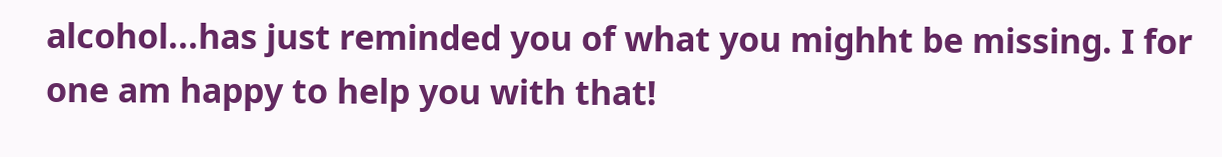alcohol...has just reminded you of what you mighht be missing. I for one am happy to help you with that!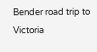Bender road trip to Victoria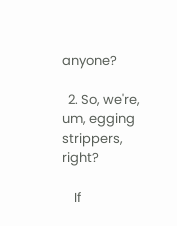anyone?

  2. So, we're, um, egging strippers, right?

    If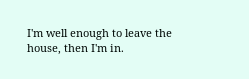I'm well enough to leave the house, then I'm in.